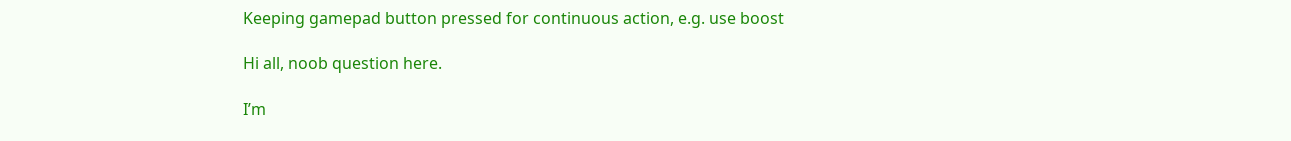Keeping gamepad button pressed for continuous action, e.g. use boost

Hi all, noob question here.

I’m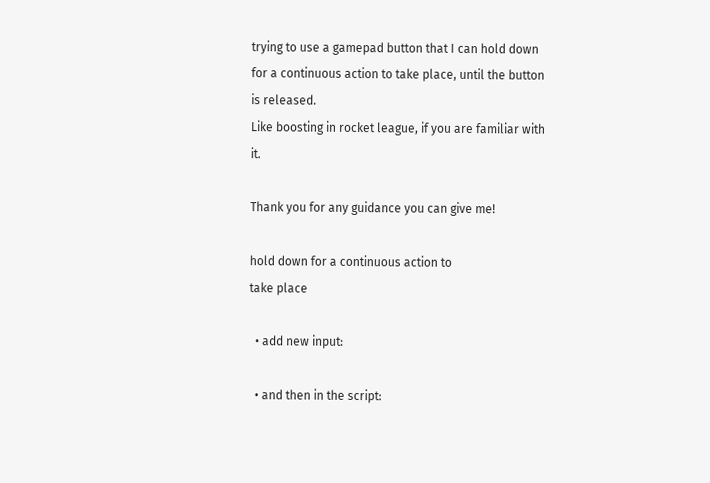trying to use a gamepad button that I can hold down for a continuous action to take place, until the button is released.
Like boosting in rocket league, if you are familiar with it.

Thank you for any guidance you can give me!

hold down for a continuous action to
take place

  • add new input:

  • and then in the script: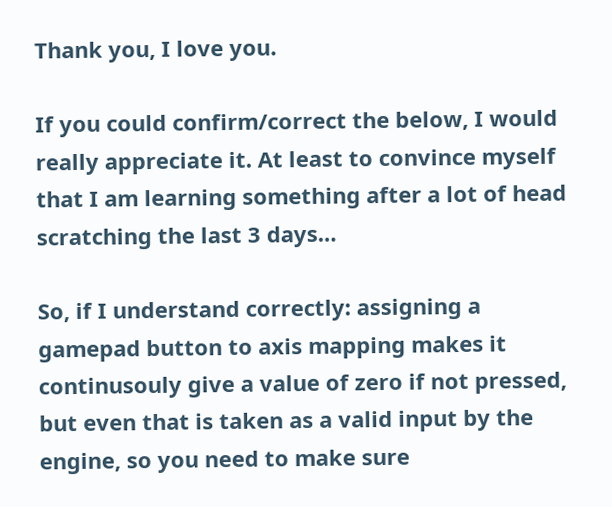Thank you, I love you.

If you could confirm/correct the below, I would really appreciate it. At least to convince myself that I am learning something after a lot of head scratching the last 3 days…

So, if I understand correctly: assigning a gamepad button to axis mapping makes it continusouly give a value of zero if not pressed, but even that is taken as a valid input by the engine, so you need to make sure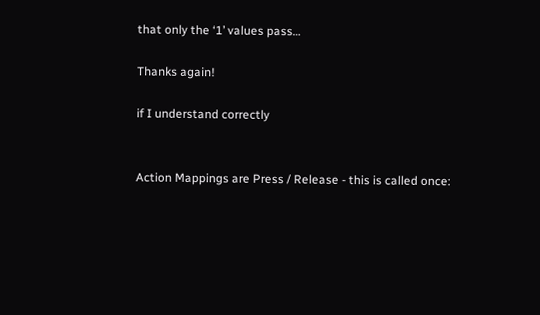that only the ‘1’ values pass…

Thanks again!

if I understand correctly


Action Mappings are Press / Release - this is called once: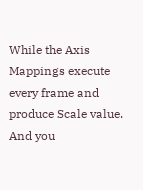While the Axis Mappings execute every frame and produce Scale value. And you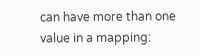can have more than one value in a mapping: